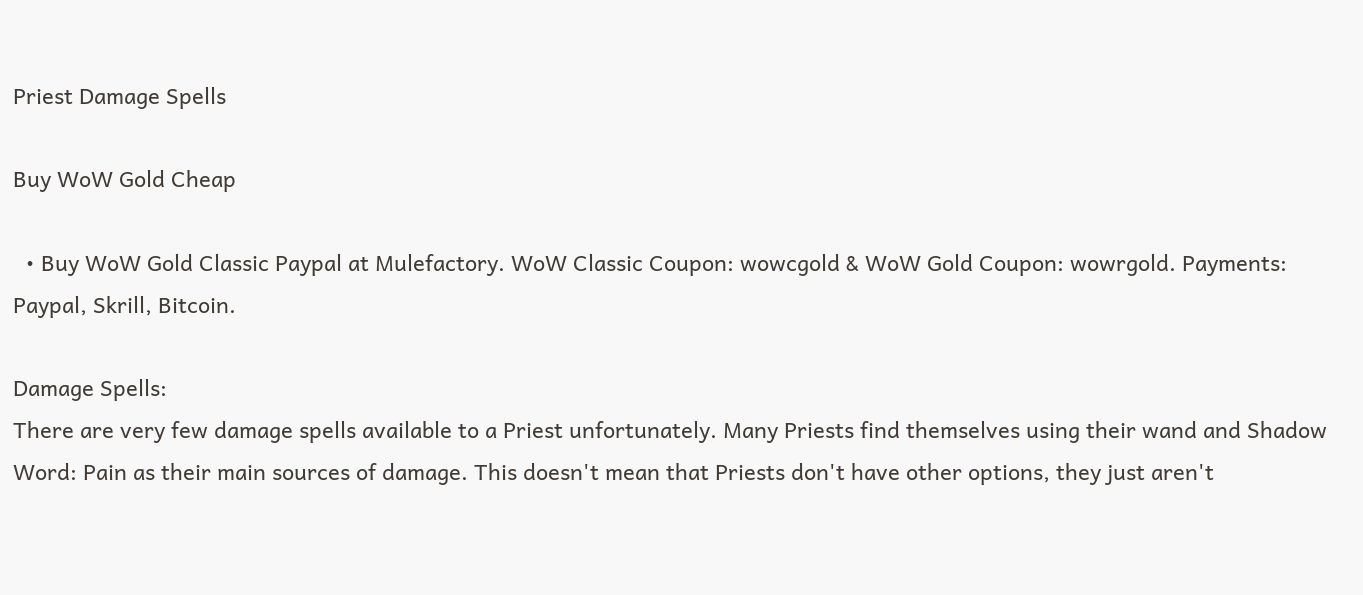Priest Damage Spells

Buy WoW Gold Cheap

  • Buy WoW Gold Classic Paypal at Mulefactory. WoW Classic Coupon: wowcgold & WoW Gold Coupon: wowrgold. Payments: Paypal, Skrill, Bitcoin.

Damage Spells:
There are very few damage spells available to a Priest unfortunately. Many Priests find themselves using their wand and Shadow Word: Pain as their main sources of damage. This doesn't mean that Priests don't have other options, they just aren't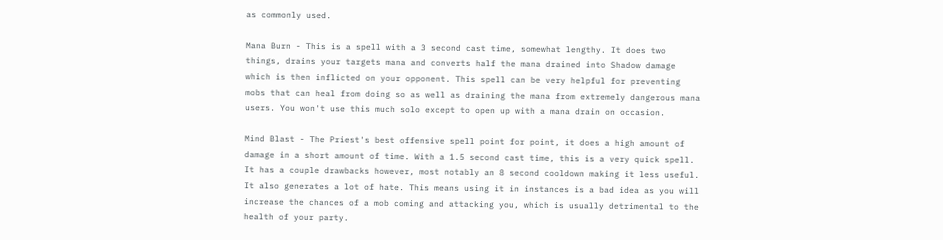as commonly used.

Mana Burn - This is a spell with a 3 second cast time, somewhat lengthy. It does two things, drains your targets mana and converts half the mana drained into Shadow damage which is then inflicted on your opponent. This spell can be very helpful for preventing mobs that can heal from doing so as well as draining the mana from extremely dangerous mana users. You won't use this much solo except to open up with a mana drain on occasion.

Mind Blast - The Priest's best offensive spell point for point, it does a high amount of damage in a short amount of time. With a 1.5 second cast time, this is a very quick spell. It has a couple drawbacks however, most notably an 8 second cooldown making it less useful. It also generates a lot of hate. This means using it in instances is a bad idea as you will increase the chances of a mob coming and attacking you, which is usually detrimental to the health of your party.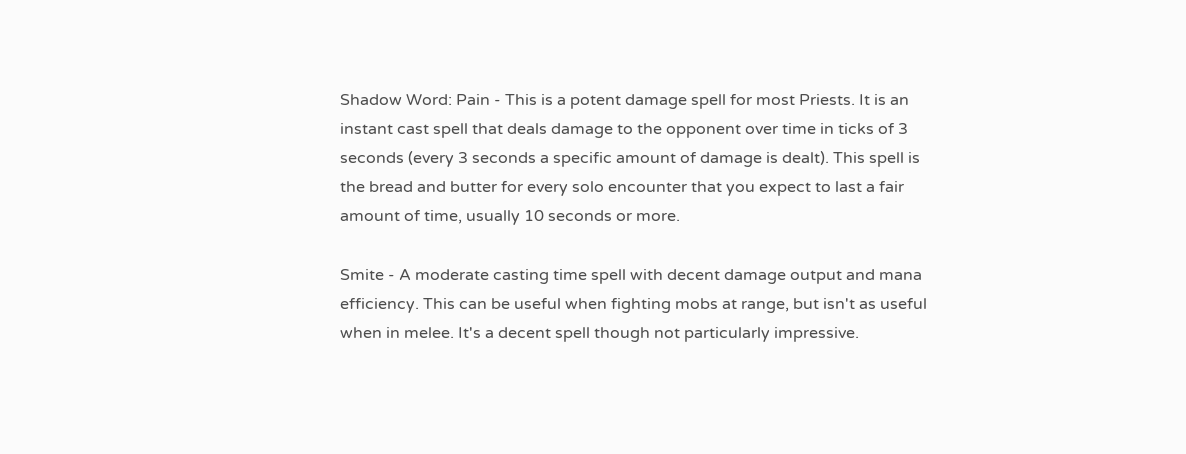Shadow Word: Pain - This is a potent damage spell for most Priests. It is an instant cast spell that deals damage to the opponent over time in ticks of 3 seconds (every 3 seconds a specific amount of damage is dealt). This spell is the bread and butter for every solo encounter that you expect to last a fair amount of time, usually 10 seconds or more.

Smite - A moderate casting time spell with decent damage output and mana efficiency. This can be useful when fighting mobs at range, but isn't as useful when in melee. It's a decent spell though not particularly impressive.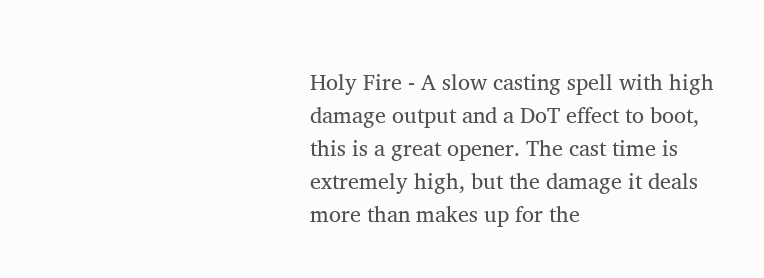Holy Fire - A slow casting spell with high damage output and a DoT effect to boot, this is a great opener. The cast time is extremely high, but the damage it deals more than makes up for the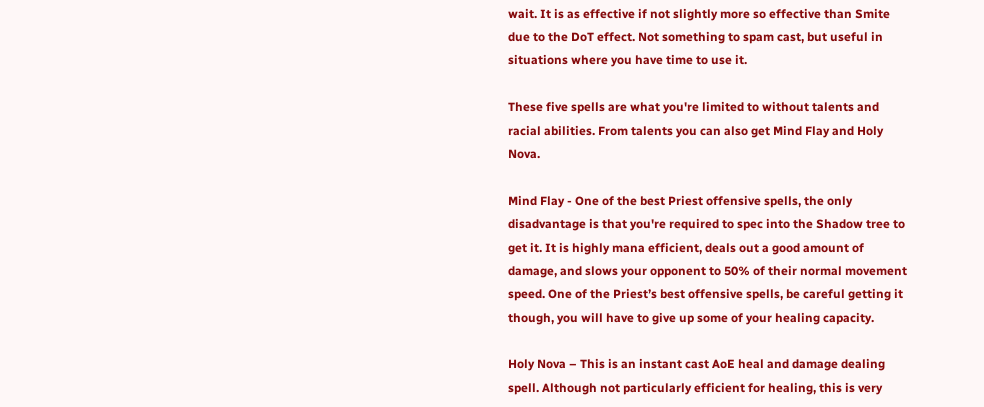wait. It is as effective if not slightly more so effective than Smite due to the DoT effect. Not something to spam cast, but useful in situations where you have time to use it.

These five spells are what you're limited to without talents and racial abilities. From talents you can also get Mind Flay and Holy Nova.

Mind Flay - One of the best Priest offensive spells, the only disadvantage is that you're required to spec into the Shadow tree to get it. It is highly mana efficient, deals out a good amount of damage, and slows your opponent to 50% of their normal movement speed. One of the Priest’s best offensive spells, be careful getting it though, you will have to give up some of your healing capacity.

Holy Nova – This is an instant cast AoE heal and damage dealing spell. Although not particularly efficient for healing, this is very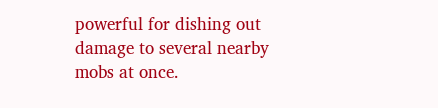powerful for dishing out damage to several nearby mobs at once.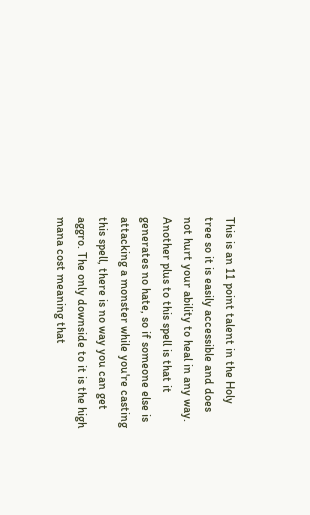This is an 11 point talent in the Holy tree so it is easily accessible and does not hurt your ability to heal in any way. Another plus to this spell is that it generates no hate, so if someone else is attacking a monster while you're casting this spell, there is no way you can get aggro. The only downside to it is the high mana cost meaning that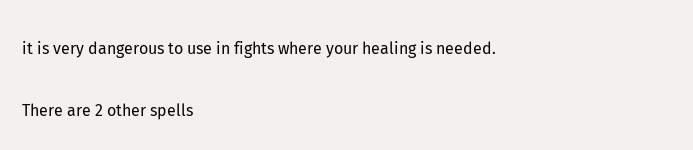it is very dangerous to use in fights where your healing is needed.

There are 2 other spells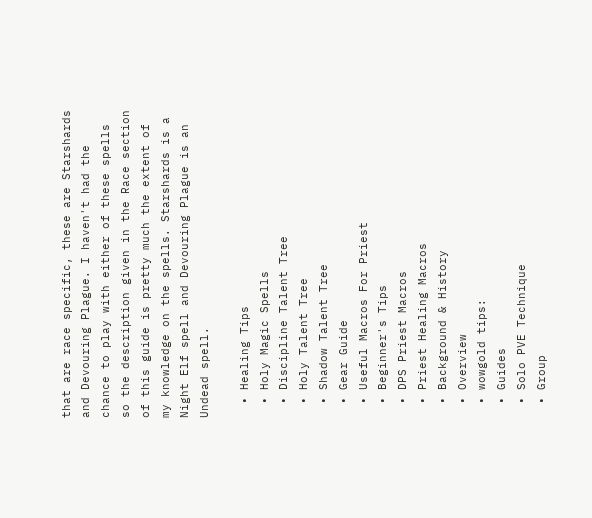that are race specific, these are Starshards and Devouring Plague. I haven't had the chance to play with either of these spells so the description given in the Race section of this guide is pretty much the extent of my knowledge on the spells. Starshards is a Night Elf spell and Devouring Plague is an Undead spell.

  • Healing Tips
  • Holy Magic Spells
  • Discipline Talent Tree
  • Holy Talent Tree
  • Shadow Talent Tree
  • Gear Guide
  • Useful Macros For Priest
  • Beginner's Tips
  • DPS Priest Macros
  • Priest Healing Macros
  • Background & History
  • Overview
  • wowgold tips:
  • Guides
  • Solo PVE Technique
  • Group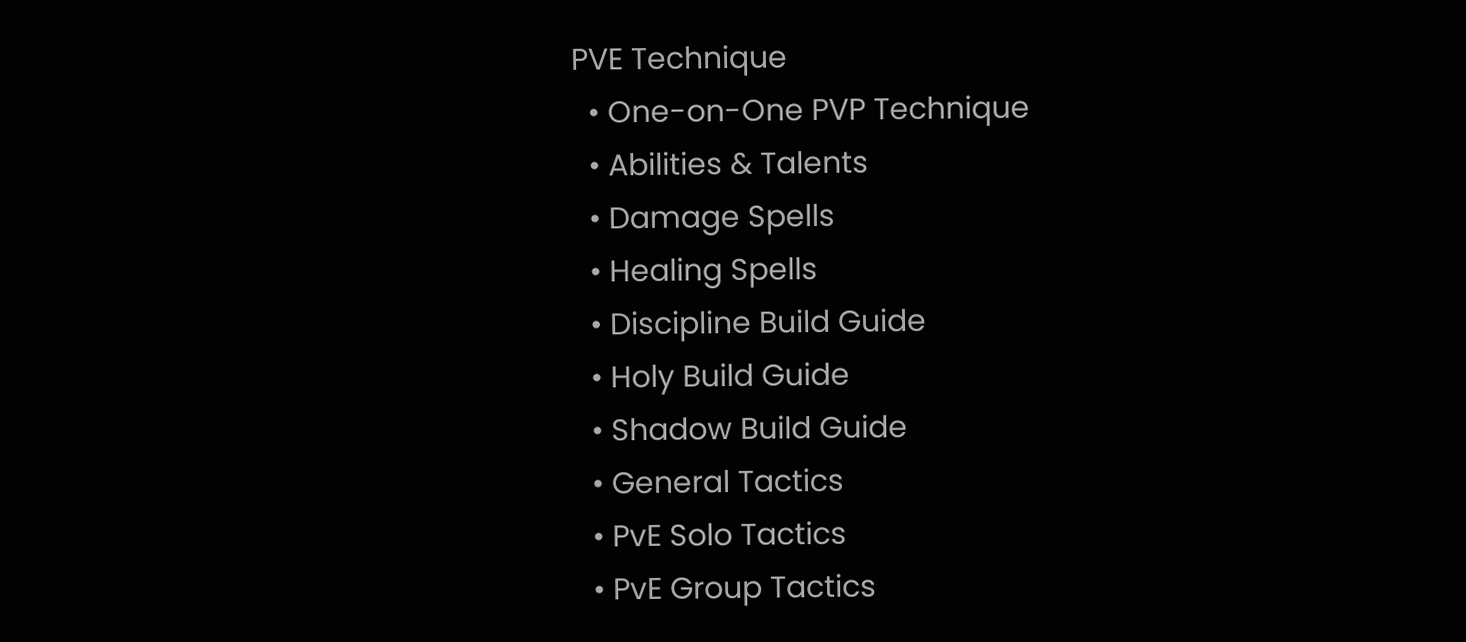PVE Technique
  • One-on-One PVP Technique
  • Abilities & Talents
  • Damage Spells
  • Healing Spells
  • Discipline Build Guide
  • Holy Build Guide
  • Shadow Build Guide
  • General Tactics
  • PvE Solo Tactics
  • PvE Group Tactics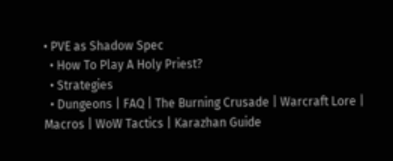• PVE as Shadow Spec
  • How To Play A Holy Priest?
  • Strategies
  • Dungeons | FAQ | The Burning Crusade | Warcraft Lore | Macros | WoW Tactics | Karazhan Guide